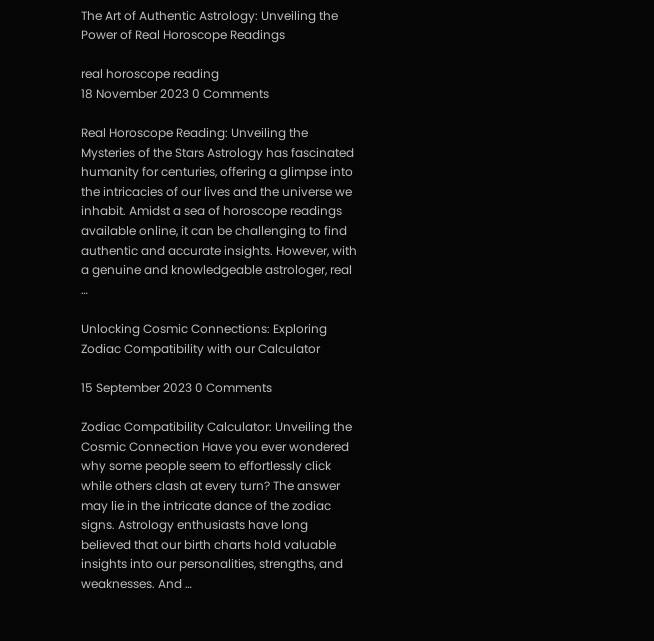The Art of Authentic Astrology: Unveiling the Power of Real Horoscope Readings

real horoscope reading
18 November 2023 0 Comments

Real Horoscope Reading: Unveiling the Mysteries of the Stars Astrology has fascinated humanity for centuries, offering a glimpse into the intricacies of our lives and the universe we inhabit. Amidst a sea of horoscope readings available online, it can be challenging to find authentic and accurate insights. However, with a genuine and knowledgeable astrologer, real …

Unlocking Cosmic Connections: Exploring Zodiac Compatibility with our Calculator

15 September 2023 0 Comments

Zodiac Compatibility Calculator: Unveiling the Cosmic Connection Have you ever wondered why some people seem to effortlessly click while others clash at every turn? The answer may lie in the intricate dance of the zodiac signs. Astrology enthusiasts have long believed that our birth charts hold valuable insights into our personalities, strengths, and weaknesses. And …